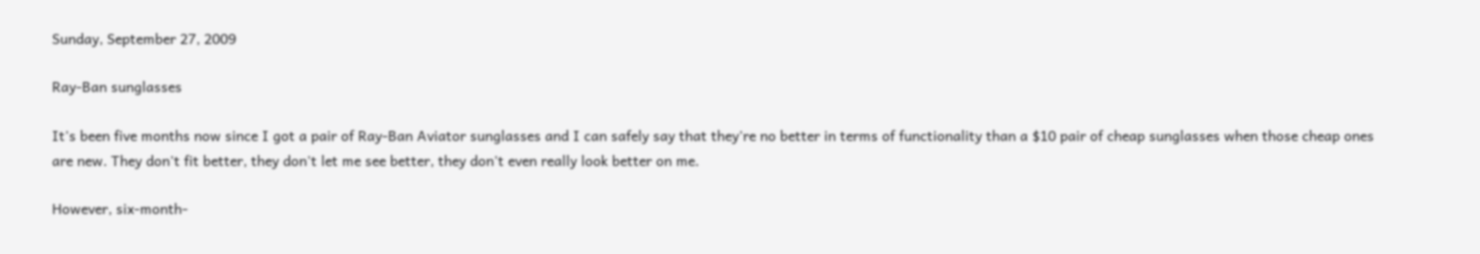Sunday, September 27, 2009

Ray-Ban sunglasses

It's been five months now since I got a pair of Ray-Ban Aviator sunglasses and I can safely say that they're no better in terms of functionality than a $10 pair of cheap sunglasses when those cheap ones are new. They don't fit better, they don't let me see better, they don't even really look better on me.

However, six-month-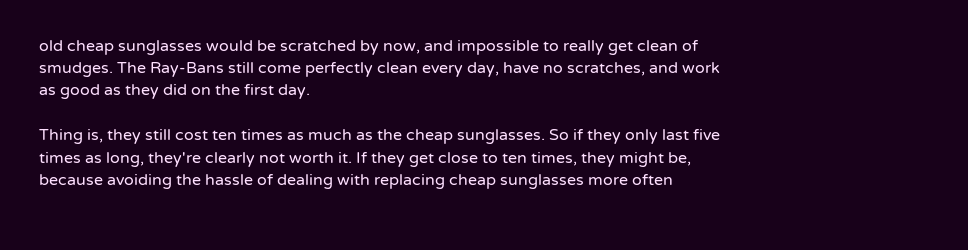old cheap sunglasses would be scratched by now, and impossible to really get clean of smudges. The Ray-Bans still come perfectly clean every day, have no scratches, and work as good as they did on the first day.

Thing is, they still cost ten times as much as the cheap sunglasses. So if they only last five times as long, they're clearly not worth it. If they get close to ten times, they might be, because avoiding the hassle of dealing with replacing cheap sunglasses more often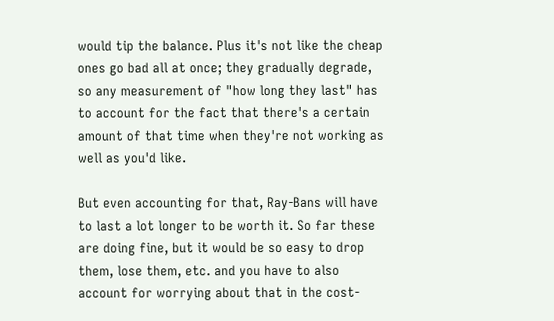would tip the balance. Plus it's not like the cheap ones go bad all at once; they gradually degrade, so any measurement of "how long they last" has to account for the fact that there's a certain amount of that time when they're not working as well as you'd like.

But even accounting for that, Ray-Bans will have to last a lot longer to be worth it. So far these are doing fine, but it would be so easy to drop them, lose them, etc. and you have to also account for worrying about that in the cost-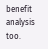benefit analysis too.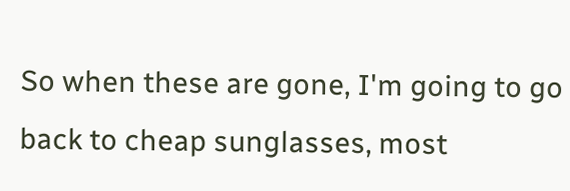So when these are gone, I'm going to go back to cheap sunglasses, most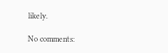likely.

No comments: